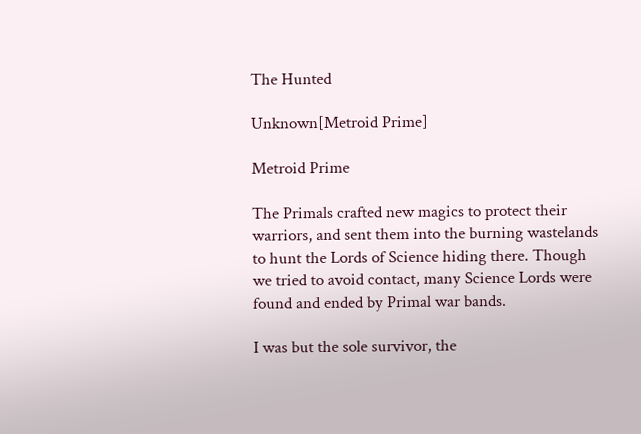The Hunted

Unknown[Metroid Prime]

Metroid Prime

The Primals crafted new magics to protect their warriors, and sent them into the burning wastelands to hunt the Lords of Science hiding there. Though we tried to avoid contact, many Science Lords were found and ended by Primal war bands.

I was but the sole survivor, the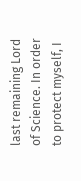last remaining Lord of Science. In order to protect myself, I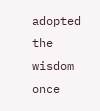adopted the wisdom once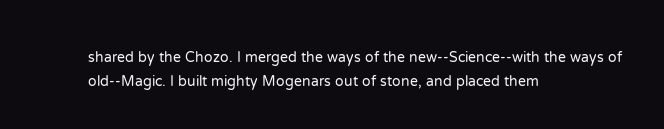shared by the Chozo. I merged the ways of the new--Science--with the ways of old--Magic. I built mighty Mogenars out of stone, and placed them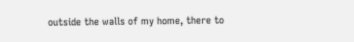outside the walls of my home, there to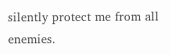silently protect me from all enemies.